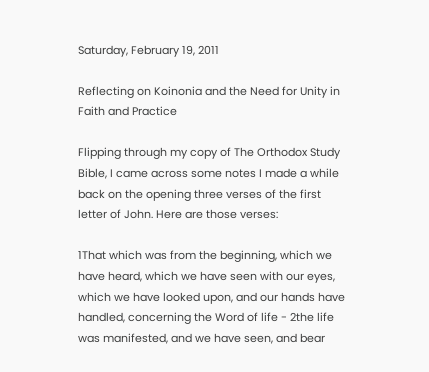Saturday, February 19, 2011

Reflecting on Koinonia and the Need for Unity in Faith and Practice

Flipping through my copy of The Orthodox Study Bible, I came across some notes I made a while back on the opening three verses of the first letter of John. Here are those verses:

1That which was from the beginning, which we have heard, which we have seen with our eyes, which we have looked upon, and our hands have handled, concerning the Word of life - 2the life was manifested, and we have seen, and bear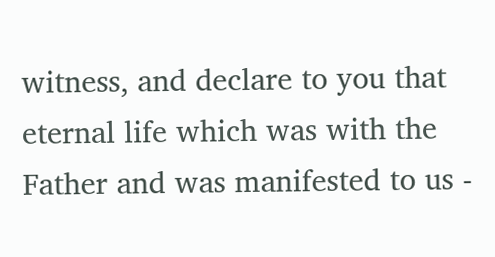witness, and declare to you that eternal life which was with the Father and was manifested to us -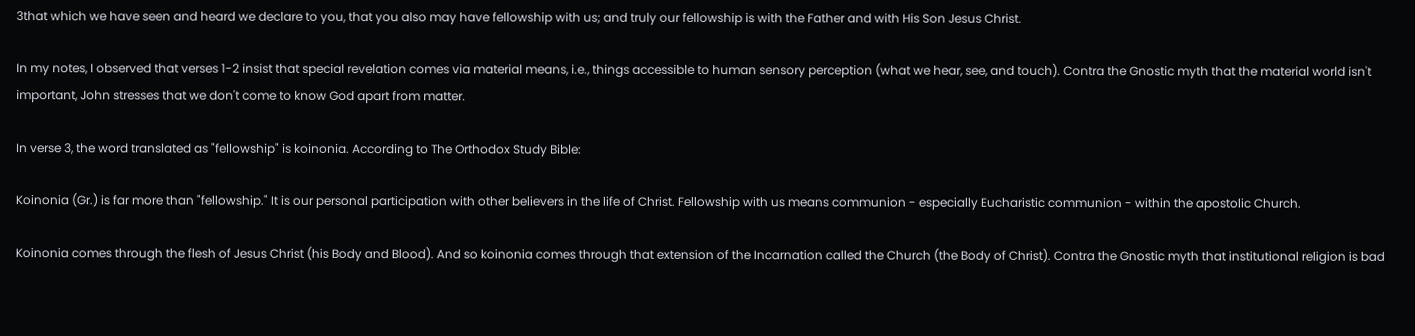3that which we have seen and heard we declare to you, that you also may have fellowship with us; and truly our fellowship is with the Father and with His Son Jesus Christ.

In my notes, I observed that verses 1-2 insist that special revelation comes via material means, i.e., things accessible to human sensory perception (what we hear, see, and touch). Contra the Gnostic myth that the material world isn't important, John stresses that we don't come to know God apart from matter.

In verse 3, the word translated as "fellowship" is koinonia. According to The Orthodox Study Bible:

Koinonia (Gr.) is far more than "fellowship." It is our personal participation with other believers in the life of Christ. Fellowship with us means communion - especially Eucharistic communion - within the apostolic Church.

Koinonia comes through the flesh of Jesus Christ (his Body and Blood). And so koinonia comes through that extension of the Incarnation called the Church (the Body of Christ). Contra the Gnostic myth that institutional religion is bad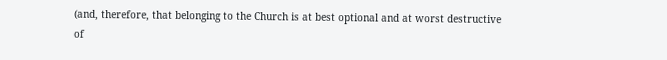(and, therefore, that belonging to the Church is at best optional and at worst destructive of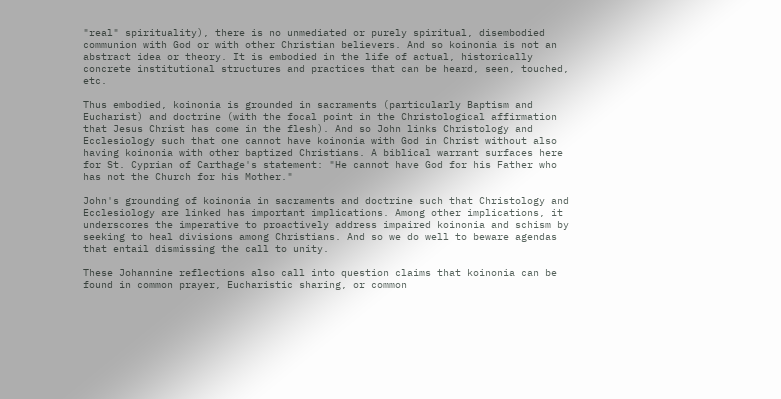"real" spirituality), there is no unmediated or purely spiritual, disembodied communion with God or with other Christian believers. And so koinonia is not an abstract idea or theory. It is embodied in the life of actual, historically concrete institutional structures and practices that can be heard, seen, touched, etc.

Thus embodied, koinonia is grounded in sacraments (particularly Baptism and Eucharist) and doctrine (with the focal point in the Christological affirmation that Jesus Christ has come in the flesh). And so John links Christology and Ecclesiology such that one cannot have koinonia with God in Christ without also having koinonia with other baptized Christians. A biblical warrant surfaces here for St. Cyprian of Carthage's statement: "He cannot have God for his Father who has not the Church for his Mother."

John's grounding of koinonia in sacraments and doctrine such that Christology and Ecclesiology are linked has important implications. Among other implications, it underscores the imperative to proactively address impaired koinonia and schism by seeking to heal divisions among Christians. And so we do well to beware agendas that entail dismissing the call to unity.

These Johannine reflections also call into question claims that koinonia can be found in common prayer, Eucharistic sharing, or common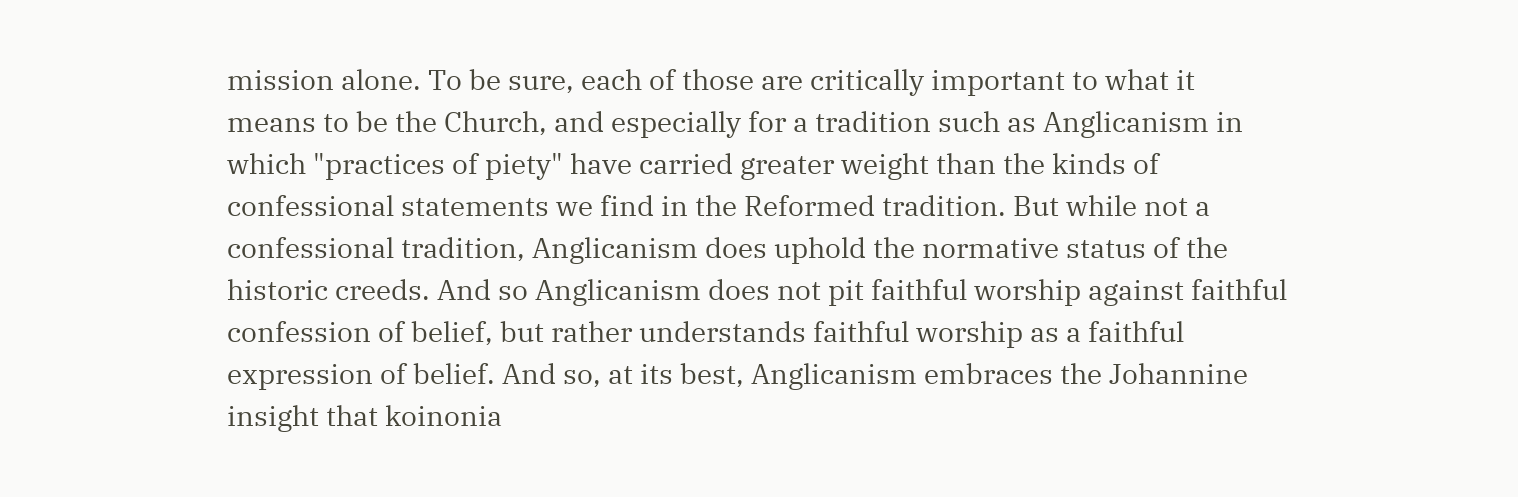mission alone. To be sure, each of those are critically important to what it means to be the Church, and especially for a tradition such as Anglicanism in which "practices of piety" have carried greater weight than the kinds of confessional statements we find in the Reformed tradition. But while not a confessional tradition, Anglicanism does uphold the normative status of the historic creeds. And so Anglicanism does not pit faithful worship against faithful confession of belief, but rather understands faithful worship as a faithful expression of belief. And so, at its best, Anglicanism embraces the Johannine insight that koinonia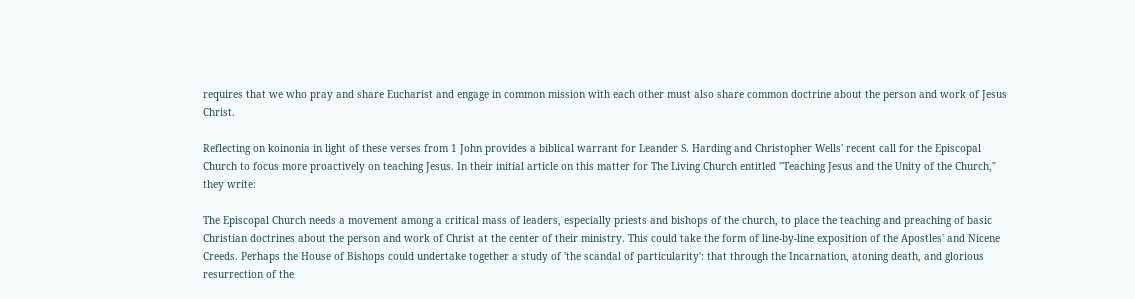requires that we who pray and share Eucharist and engage in common mission with each other must also share common doctrine about the person and work of Jesus Christ.

Reflecting on koinonia in light of these verses from 1 John provides a biblical warrant for Leander S. Harding and Christopher Wells' recent call for the Episcopal Church to focus more proactively on teaching Jesus. In their initial article on this matter for The Living Church entitled "Teaching Jesus and the Unity of the Church," they write:

The Episcopal Church needs a movement among a critical mass of leaders, especially priests and bishops of the church, to place the teaching and preaching of basic Christian doctrines about the person and work of Christ at the center of their ministry. This could take the form of line-by-line exposition of the Apostles' and Nicene Creeds. Perhaps the House of Bishops could undertake together a study of 'the scandal of particularity': that through the Incarnation, atoning death, and glorious resurrection of the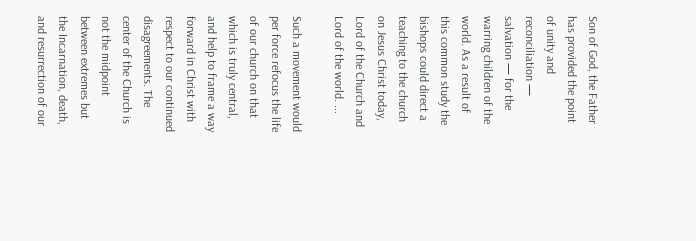Son of God, the Father has provided the point of unity and reconciliation — salvation — for the warring children of the world. As a result of this common study the bishops could direct a teaching to the church on Jesus Christ today, Lord of the Church and Lord of the world. ...

Such a movement would per force refocus the life of our church on that which is truly central, and help to frame a way forward in Christ with respect to our continued disagreements. The center of the Church is not the midpoint between extremes but the Incarnation, death, and resurrection of our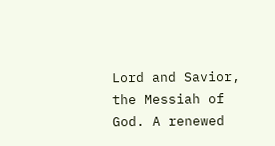Lord and Savior, the Messiah of God. A renewed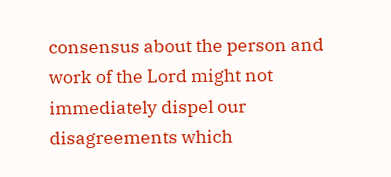consensus about the person and work of the Lord might not immediately dispel our disagreements which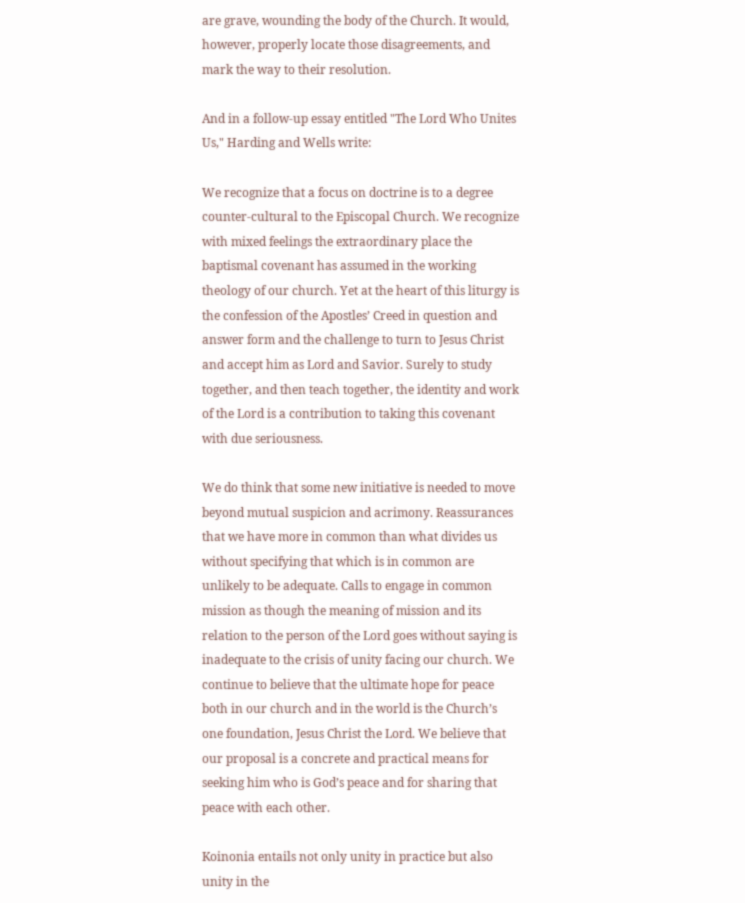are grave, wounding the body of the Church. It would, however, properly locate those disagreements, and mark the way to their resolution.

And in a follow-up essay entitled "The Lord Who Unites Us," Harding and Wells write:

We recognize that a focus on doctrine is to a degree counter-cultural to the Episcopal Church. We recognize with mixed feelings the extraordinary place the baptismal covenant has assumed in the working theology of our church. Yet at the heart of this liturgy is the confession of the Apostles’ Creed in question and answer form and the challenge to turn to Jesus Christ and accept him as Lord and Savior. Surely to study together, and then teach together, the identity and work of the Lord is a contribution to taking this covenant with due seriousness.

We do think that some new initiative is needed to move beyond mutual suspicion and acrimony. Reassurances that we have more in common than what divides us without specifying that which is in common are unlikely to be adequate. Calls to engage in common mission as though the meaning of mission and its relation to the person of the Lord goes without saying is inadequate to the crisis of unity facing our church. We continue to believe that the ultimate hope for peace both in our church and in the world is the Church’s one foundation, Jesus Christ the Lord. We believe that our proposal is a concrete and practical means for seeking him who is God’s peace and for sharing that peace with each other.

Koinonia entails not only unity in practice but also unity in the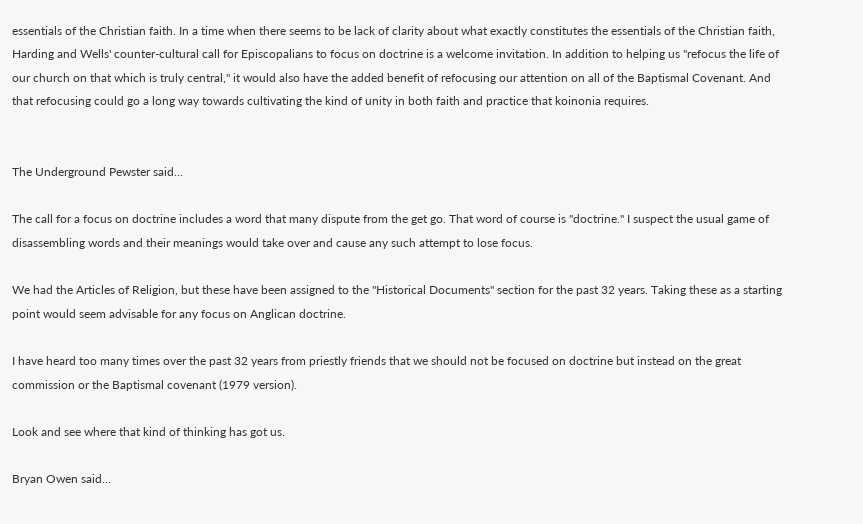essentials of the Christian faith. In a time when there seems to be lack of clarity about what exactly constitutes the essentials of the Christian faith, Harding and Wells' counter-cultural call for Episcopalians to focus on doctrine is a welcome invitation. In addition to helping us "refocus the life of our church on that which is truly central," it would also have the added benefit of refocusing our attention on all of the Baptismal Covenant. And that refocusing could go a long way towards cultivating the kind of unity in both faith and practice that koinonia requires.


The Underground Pewster said...

The call for a focus on doctrine includes a word that many dispute from the get go. That word of course is "doctrine." I suspect the usual game of disassembling words and their meanings would take over and cause any such attempt to lose focus.

We had the Articles of Religion, but these have been assigned to the "Historical Documents" section for the past 32 years. Taking these as a starting point would seem advisable for any focus on Anglican doctrine.

I have heard too many times over the past 32 years from priestly friends that we should not be focused on doctrine but instead on the great commission or the Baptismal covenant (1979 version).

Look and see where that kind of thinking has got us.

Bryan Owen said...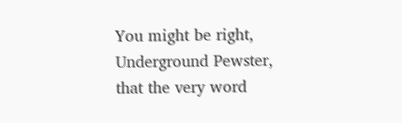You might be right, Underground Pewster, that the very word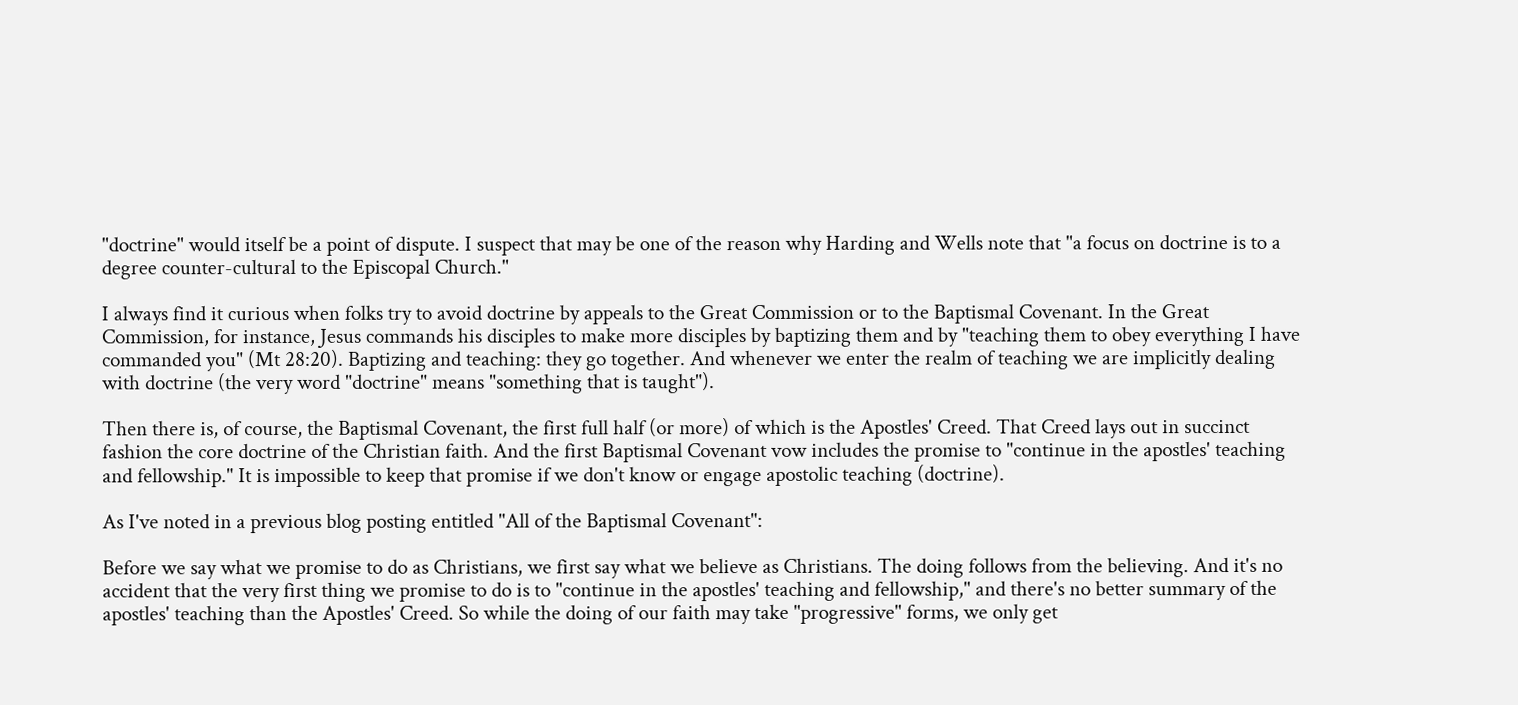"doctrine" would itself be a point of dispute. I suspect that may be one of the reason why Harding and Wells note that "a focus on doctrine is to a degree counter-cultural to the Episcopal Church."

I always find it curious when folks try to avoid doctrine by appeals to the Great Commission or to the Baptismal Covenant. In the Great Commission, for instance, Jesus commands his disciples to make more disciples by baptizing them and by "teaching them to obey everything I have commanded you" (Mt 28:20). Baptizing and teaching: they go together. And whenever we enter the realm of teaching we are implicitly dealing with doctrine (the very word "doctrine" means "something that is taught").

Then there is, of course, the Baptismal Covenant, the first full half (or more) of which is the Apostles' Creed. That Creed lays out in succinct fashion the core doctrine of the Christian faith. And the first Baptismal Covenant vow includes the promise to "continue in the apostles' teaching and fellowship." It is impossible to keep that promise if we don't know or engage apostolic teaching (doctrine).

As I've noted in a previous blog posting entitled "All of the Baptismal Covenant":

Before we say what we promise to do as Christians, we first say what we believe as Christians. The doing follows from the believing. And it's no accident that the very first thing we promise to do is to "continue in the apostles' teaching and fellowship," and there's no better summary of the apostles' teaching than the Apostles' Creed. So while the doing of our faith may take "progressive" forms, we only get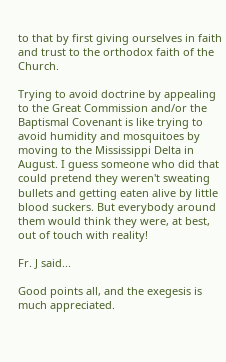to that by first giving ourselves in faith and trust to the orthodox faith of the Church.

Trying to avoid doctrine by appealing to the Great Commission and/or the Baptismal Covenant is like trying to avoid humidity and mosquitoes by moving to the Mississippi Delta in August. I guess someone who did that could pretend they weren't sweating bullets and getting eaten alive by little blood suckers. But everybody around them would think they were, at best, out of touch with reality!

Fr. J said...

Good points all, and the exegesis is much appreciated.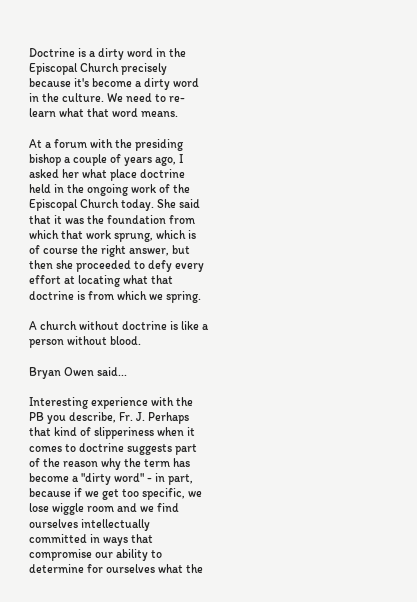Doctrine is a dirty word in the Episcopal Church precisely because it's become a dirty word in the culture. We need to re-learn what that word means.

At a forum with the presiding bishop a couple of years ago, I asked her what place doctrine held in the ongoing work of the Episcopal Church today. She said that it was the foundation from which that work sprung, which is of course the right answer, but then she proceeded to defy every effort at locating what that doctrine is from which we spring.

A church without doctrine is like a person without blood.

Bryan Owen said...

Interesting experience with the PB you describe, Fr. J. Perhaps that kind of slipperiness when it comes to doctrine suggests part of the reason why the term has become a "dirty word" - in part, because if we get too specific, we lose wiggle room and we find ourselves intellectually committed in ways that compromise our ability to determine for ourselves what the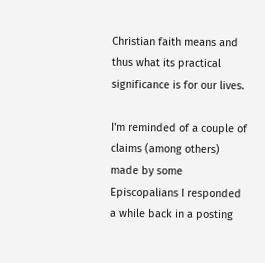Christian faith means and thus what its practical significance is for our lives.

I'm reminded of a couple of claims (among others) made by some Episcopalians I responded a while back in a posting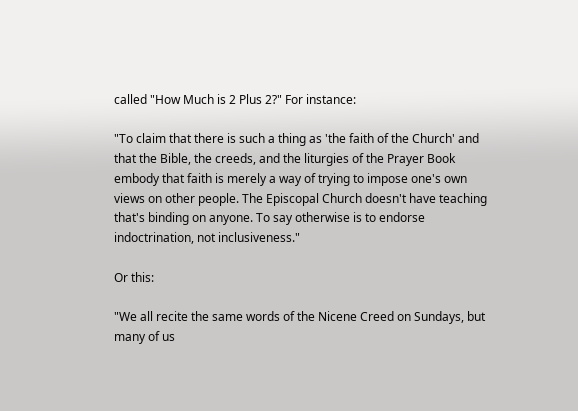called "How Much is 2 Plus 2?" For instance:

"To claim that there is such a thing as 'the faith of the Church' and that the Bible, the creeds, and the liturgies of the Prayer Book embody that faith is merely a way of trying to impose one's own views on other people. The Episcopal Church doesn't have teaching that's binding on anyone. To say otherwise is to endorse indoctrination, not inclusiveness."

Or this:

"We all recite the same words of the Nicene Creed on Sundays, but many of us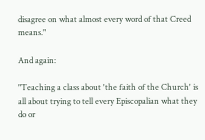disagree on what almost every word of that Creed means."

And again:

"Teaching a class about 'the faith of the Church' is all about trying to tell every Episcopalian what they do or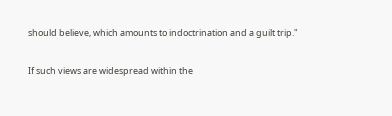should believe, which amounts to indoctrination and a guilt trip."

If such views are widespread within the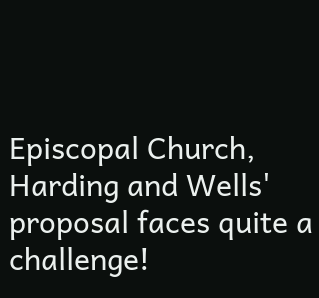Episcopal Church, Harding and Wells' proposal faces quite a challenge!